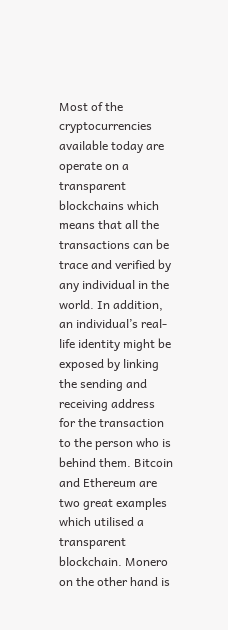Most of the cryptocurrencies available today are operate on a transparent blockchains which means that all the transactions can be trace and verified by any individual in the world. In addition, an individual’s real-life identity might be exposed by linking the sending and receiving address for the transaction to the person who is behind them. Bitcoin and Ethereum are two great examples which utilised a transparent blockchain. Monero on the other hand is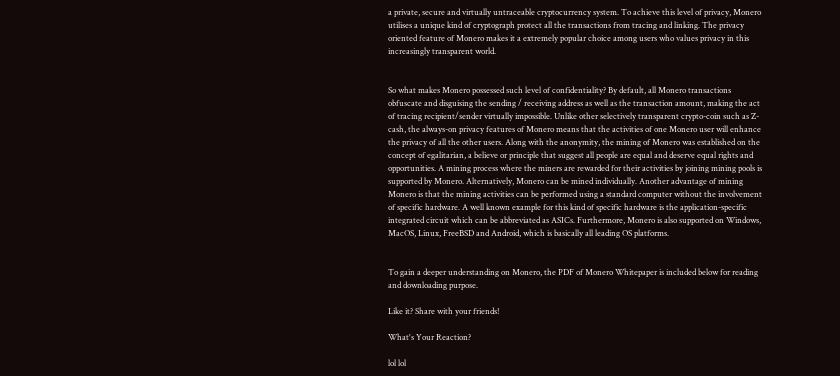a private, secure and virtually untraceable cryptocurrency system. To achieve this level of privacy, Monero utilises a unique kind of cryptograph protect all the transactions from tracing and linking. The privacy oriented feature of Monero makes it a extremely popular choice among users who values privacy in this increasingly transparent world.


So what makes Monero possessed such level of confidentiality? By default, all Monero transactions obfuscate and disguising the sending / receiving address as well as the transaction amount, making the act of tracing recipient/sender virtually impossible. Unlike other selectively transparent crypto-coin such as Z-cash, the always-on privacy features of Monero means that the activities of one Monero user will enhance the privacy of all the other users. Along with the anonymity, the mining of Monero was established on the concept of egalitarian, a believe or principle that suggest all people are equal and deserve equal rights and opportunities. A mining process where the miners are rewarded for their activities by joining mining pools is supported by Monero. Alternatively, Monero can be mined individually. Another advantage of mining Monero is that the mining activities can be performed using a standard computer without the involvement of specific hardware. A well known example for this kind of specific hardware is the application-specific integrated circuit which can be abbreviated as ASICs. Furthermore, Monero is also supported on Windows, MacOS, Linux, FreeBSD and Android, which is basically all leading OS platforms.


To gain a deeper understanding on Monero, the PDF of Monero Whitepaper is included below for reading and downloading purpose.

Like it? Share with your friends!

What's Your Reaction?

lol lol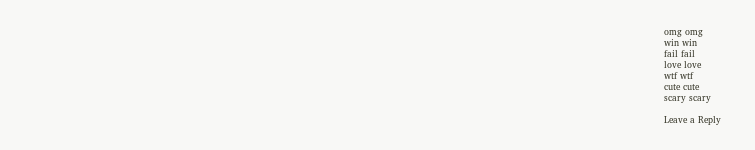omg omg
win win
fail fail
love love
wtf wtf
cute cute
scary scary

Leave a Reply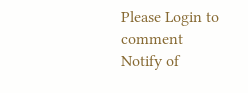Please Login to comment
Notify of